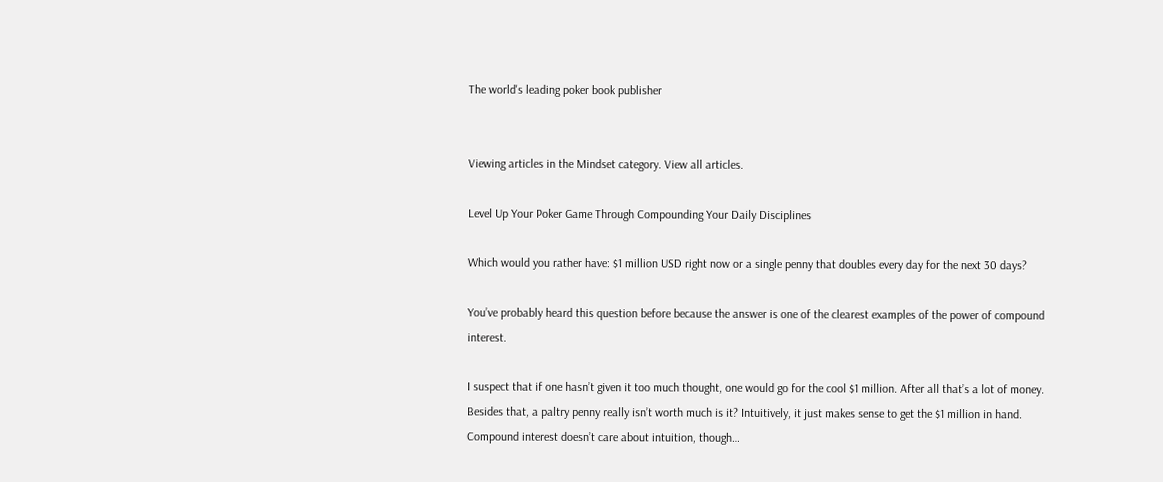The world's leading poker book publisher


Viewing articles in the Mindset category. View all articles.

Level Up Your Poker Game Through Compounding Your Daily Disciplines

Which would you rather have: $1 million USD right now or a single penny that doubles every day for the next 30 days?

You’ve probably heard this question before because the answer is one of the clearest examples of the power of compound interest.

I suspect that if one hasn’t given it too much thought, one would go for the cool $1 million. After all that’s a lot of money. Besides that, a paltry penny really isn’t worth much is it? Intuitively, it just makes sense to get the $1 million in hand. Compound interest doesn’t care about intuition, though…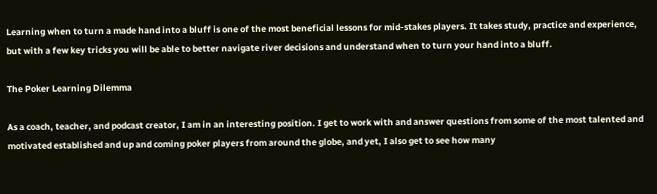Learning when to turn a made hand into a bluff is one of the most beneficial lessons for mid-stakes players. It takes study, practice and experience, but with a few key tricks you will be able to better navigate river decisions and understand when to turn your hand into a bluff.

The Poker Learning Dilemma

As a coach, teacher, and podcast creator, I am in an interesting position. I get to work with and answer questions from some of the most talented and motivated established and up and coming poker players from around the globe, and yet, I also get to see how many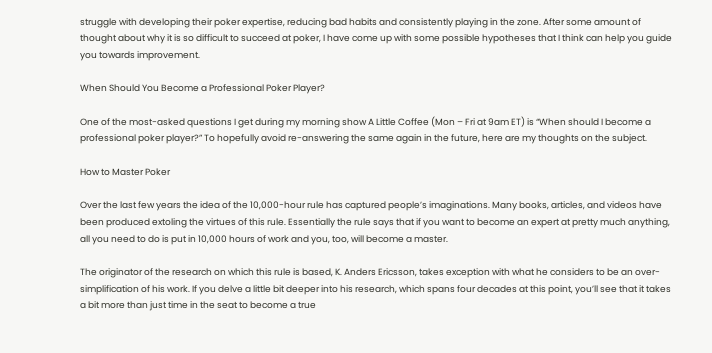struggle with developing their poker expertise, reducing bad habits and consistently playing in the zone. After some amount of thought about why it is so difficult to succeed at poker, I have come up with some possible hypotheses that I think can help you guide you towards improvement.

When Should You Become a Professional Poker Player?

One of the most-asked questions I get during my morning show A Little Coffee (Mon – Fri at 9am ET) is “When should I become a professional poker player?” To hopefully avoid re-answering the same again in the future, here are my thoughts on the subject.

How to Master Poker

Over the last few years the idea of the 10,000-hour rule has captured people’s imaginations. Many books, articles, and videos have been produced extoling the virtues of this rule. Essentially the rule says that if you want to become an expert at pretty much anything, all you need to do is put in 10,000 hours of work and you, too, will become a master.

The originator of the research on which this rule is based, K. Anders Ericsson, takes exception with what he considers to be an over-simplification of his work. If you delve a little bit deeper into his research, which spans four decades at this point, you’ll see that it takes a bit more than just time in the seat to become a true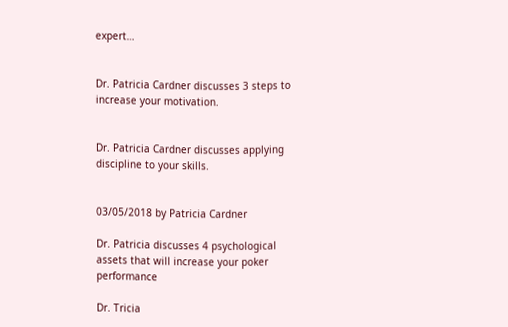expert…


Dr. Patricia Cardner discusses 3 steps to increase your motivation.


Dr. Patricia Cardner discusses applying discipline to your skills.


03/05/2018 by Patricia Cardner

Dr. Patricia discusses 4 psychological assets that will increase your poker performance

Dr. Tricia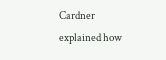Cardner explained how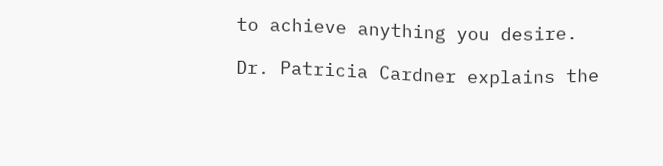to achieve anything you desire.

Dr. Patricia Cardner explains the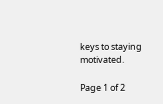keys to staying motivated.

Page 1 of 2